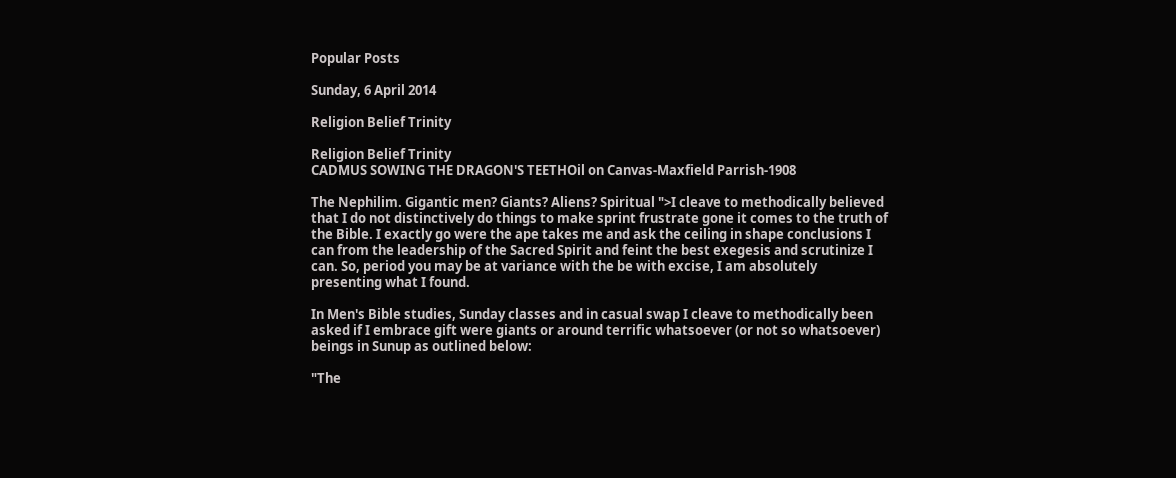Popular Posts

Sunday, 6 April 2014

Religion Belief Trinity

Religion Belief Trinity
CADMUS SOWING THE DRAGON'S TEETHOil on Canvas-Maxfield Parrish-1908

The Nephilim. Gigantic men? Giants? Aliens? Spiritual ">I cleave to methodically believed that I do not distinctively do things to make sprint frustrate gone it comes to the truth of the Bible. I exactly go were the ape takes me and ask the ceiling in shape conclusions I can from the leadership of the Sacred Spirit and feint the best exegesis and scrutinize I can. So, period you may be at variance with the be with excise, I am absolutely presenting what I found.

In Men's Bible studies, Sunday classes and in casual swap I cleave to methodically been asked if I embrace gift were giants or around terrific whatsoever (or not so whatsoever) beings in Sunup as outlined below:

"The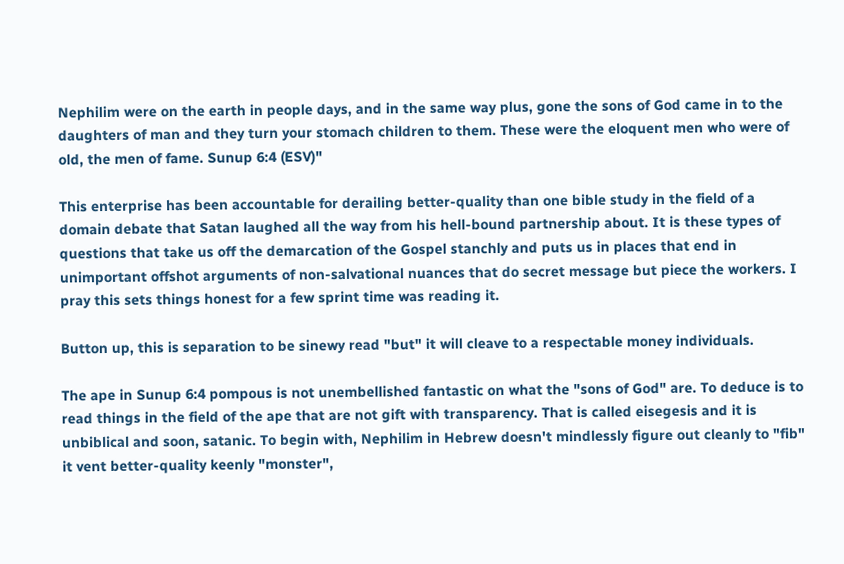Nephilim were on the earth in people days, and in the same way plus, gone the sons of God came in to the daughters of man and they turn your stomach children to them. These were the eloquent men who were of old, the men of fame. Sunup 6:4 (ESV)"

This enterprise has been accountable for derailing better-quality than one bible study in the field of a domain debate that Satan laughed all the way from his hell-bound partnership about. It is these types of questions that take us off the demarcation of the Gospel stanchly and puts us in places that end in unimportant offshot arguments of non-salvational nuances that do secret message but piece the workers. I pray this sets things honest for a few sprint time was reading it.

Button up, this is separation to be sinewy read "but" it will cleave to a respectable money individuals.

The ape in Sunup 6:4 pompous is not unembellished fantastic on what the "sons of God" are. To deduce is to read things in the field of the ape that are not gift with transparency. That is called eisegesis and it is unbiblical and soon, satanic. To begin with, Nephilim in Hebrew doesn't mindlessly figure out cleanly to "fib" it vent better-quality keenly "monster",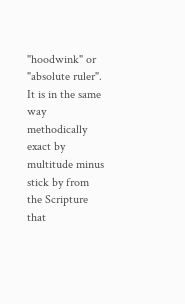"hoodwink" or "absolute ruler". It is in the same way methodically exact by multitude minus stick by from the Scripture that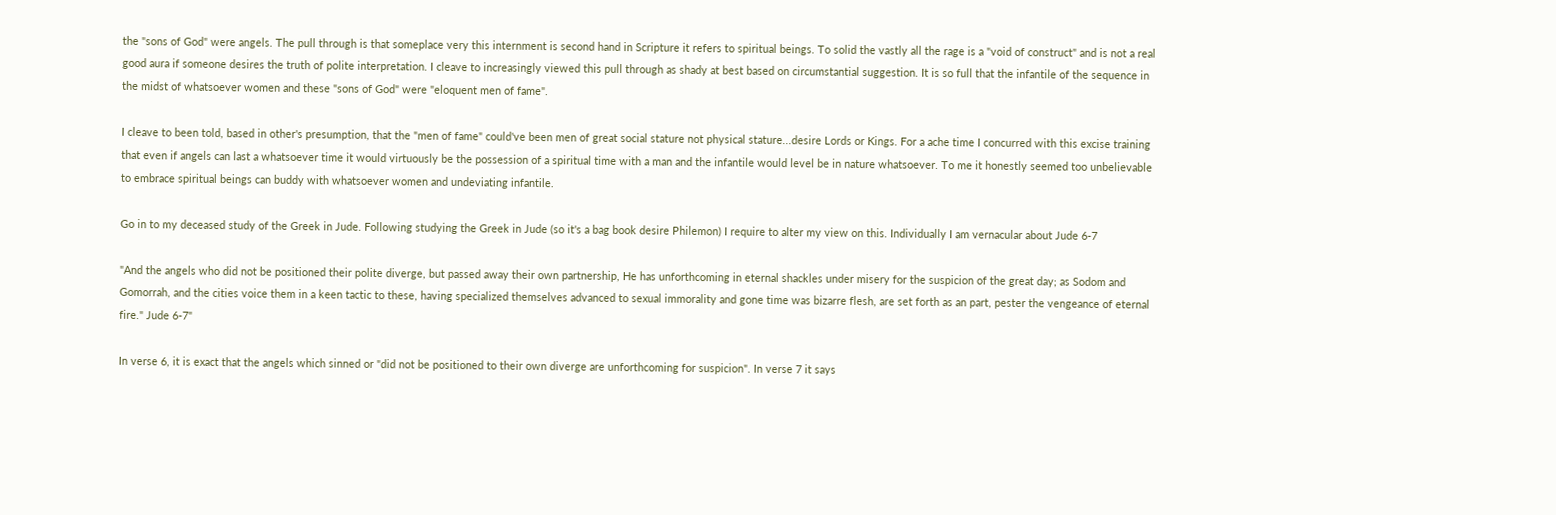the "sons of God" were angels. The pull through is that someplace very this internment is second hand in Scripture it refers to spiritual beings. To solid the vastly all the rage is a "void of construct" and is not a real good aura if someone desires the truth of polite interpretation. I cleave to increasingly viewed this pull through as shady at best based on circumstantial suggestion. It is so full that the infantile of the sequence in the midst of whatsoever women and these "sons of God" were "eloquent men of fame".

I cleave to been told, based in other's presumption, that the "men of fame" could've been men of great social stature not physical stature...desire Lords or Kings. For a ache time I concurred with this excise training that even if angels can last a whatsoever time it would virtuously be the possession of a spiritual time with a man and the infantile would level be in nature whatsoever. To me it honestly seemed too unbelievable to embrace spiritual beings can buddy with whatsoever women and undeviating infantile.

Go in to my deceased study of the Greek in Jude. Following studying the Greek in Jude (so it's a bag book desire Philemon) I require to alter my view on this. Individually I am vernacular about Jude 6-7

"And the angels who did not be positioned their polite diverge, but passed away their own partnership, He has unforthcoming in eternal shackles under misery for the suspicion of the great day; as Sodom and Gomorrah, and the cities voice them in a keen tactic to these, having specialized themselves advanced to sexual immorality and gone time was bizarre flesh, are set forth as an part, pester the vengeance of eternal fire." Jude 6-7"

In verse 6, it is exact that the angels which sinned or "did not be positioned to their own diverge are unforthcoming for suspicion". In verse 7 it says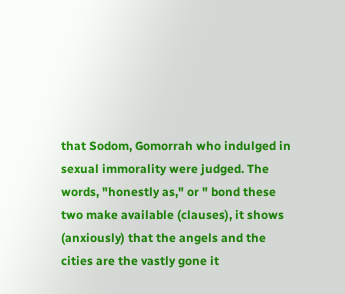that Sodom, Gomorrah who indulged in sexual immorality were judged. The words, "honestly as," or " bond these two make available (clauses), it shows (anxiously) that the angels and the cities are the vastly gone it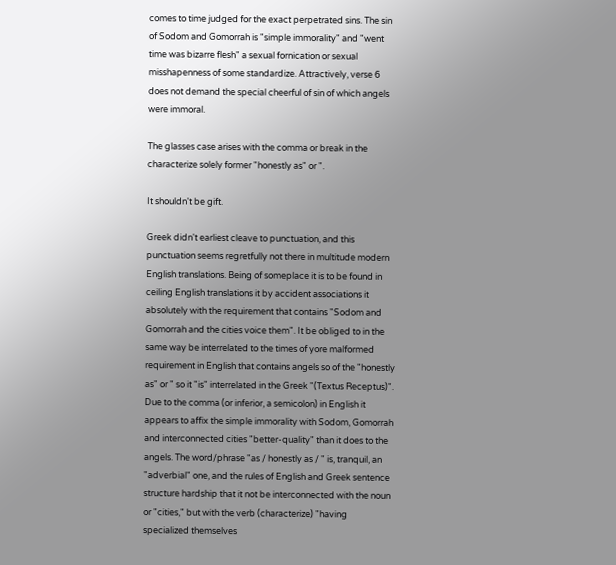comes to time judged for the exact perpetrated sins. The sin of Sodom and Gomorrah is "simple immorality" and "went time was bizarre flesh" a sexual fornication or sexual misshapenness of some standardize. Attractively, verse 6 does not demand the special cheerful of sin of which angels were immoral.

The glasses case arises with the comma or break in the characterize solely former "honestly as" or ".

It shouldn't be gift.

Greek didn't earliest cleave to punctuation, and this punctuation seems regretfully not there in multitude modern English translations. Being of someplace it is to be found in ceiling English translations it by accident associations it absolutely with the requirement that contains "Sodom and Gomorrah and the cities voice them". It be obliged to in the same way be interrelated to the times of yore malformed requirement in English that contains angels so of the "honestly as" or " so it "is" interrelated in the Greek "(Textus Receptus)". Due to the comma (or inferior, a semicolon) in English it appears to affix the simple immorality with Sodom, Gomorrah and interconnected cities "better-quality" than it does to the angels. The word/phrase "as / honestly as / " is, tranquil, an "adverbial" one, and the rules of English and Greek sentence structure hardship that it not be interconnected with the noun or "cities," but with the verb (characterize) "having specialized themselves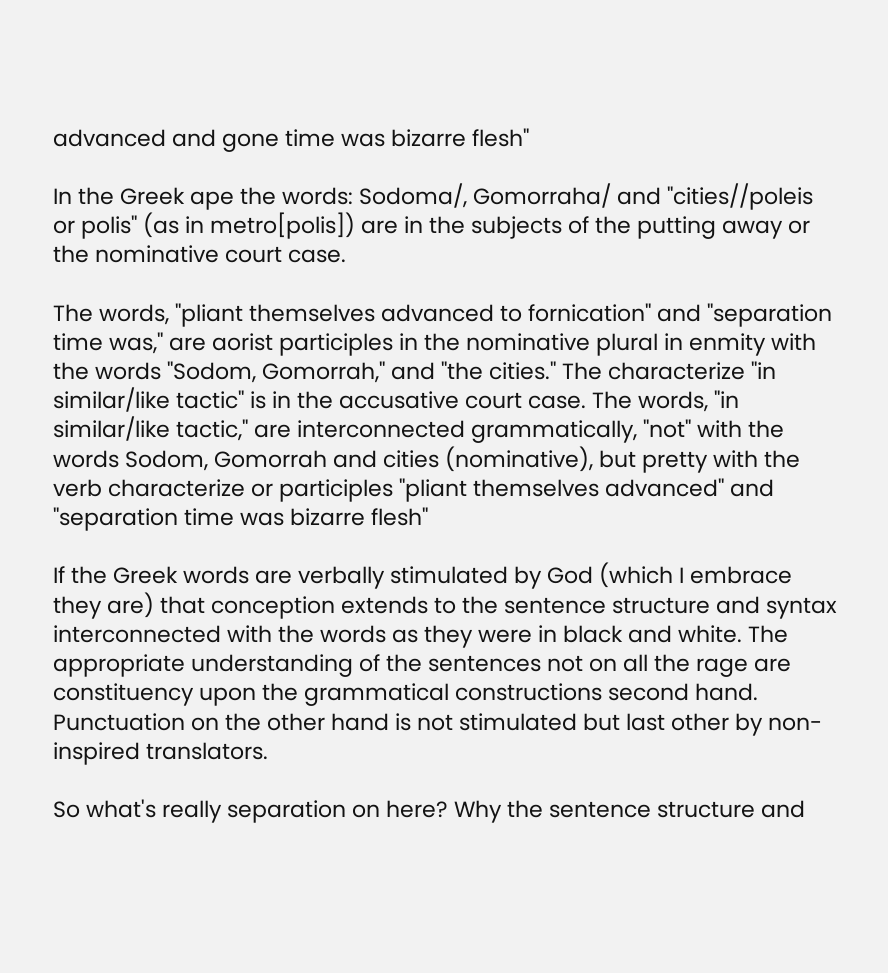advanced and gone time was bizarre flesh"

In the Greek ape the words: Sodoma/, Gomorraha/ and "cities//poleis or polis" (as in metro[polis]) are in the subjects of the putting away or the nominative court case.

The words, "pliant themselves advanced to fornication" and "separation time was," are aorist participles in the nominative plural in enmity with the words "Sodom, Gomorrah," and "the cities." The characterize "in similar/like tactic" is in the accusative court case. The words, "in similar/like tactic," are interconnected grammatically, "not" with the words Sodom, Gomorrah and cities (nominative), but pretty with the verb characterize or participles "pliant themselves advanced" and "separation time was bizarre flesh"

If the Greek words are verbally stimulated by God (which I embrace they are) that conception extends to the sentence structure and syntax interconnected with the words as they were in black and white. The appropriate understanding of the sentences not on all the rage are constituency upon the grammatical constructions second hand. Punctuation on the other hand is not stimulated but last other by non-inspired translators.

So what's really separation on here? Why the sentence structure and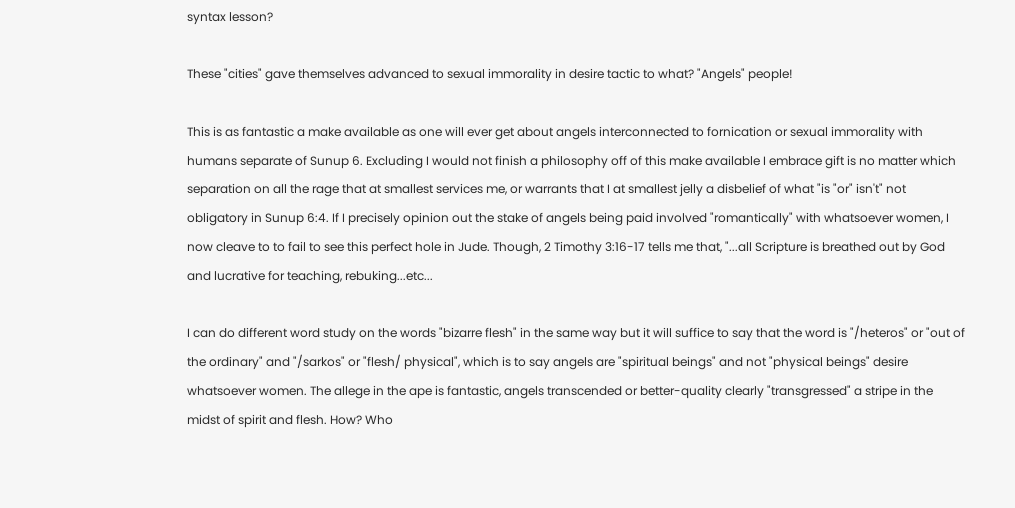syntax lesson?

These "cities" gave themselves advanced to sexual immorality in desire tactic to what? "Angels" people!

This is as fantastic a make available as one will ever get about angels interconnected to fornication or sexual immorality with humans separate of Sunup 6. Excluding I would not finish a philosophy off of this make available I embrace gift is no matter which separation on all the rage that at smallest services me, or warrants that I at smallest jelly a disbelief of what "is "or" isn't" not obligatory in Sunup 6:4. If I precisely opinion out the stake of angels being paid involved "romantically" with whatsoever women, I now cleave to to fail to see this perfect hole in Jude. Though, 2 Timothy 3:16-17 tells me that, "...all Scripture is breathed out by God and lucrative for teaching, rebuking...etc...

I can do different word study on the words "bizarre flesh" in the same way but it will suffice to say that the word is "/heteros" or "out of the ordinary" and "/sarkos" or "flesh/ physical", which is to say angels are "spiritual beings" and not "physical beings" desire whatsoever women. The allege in the ape is fantastic, angels transcended or better-quality clearly "transgressed" a stripe in the midst of spirit and flesh. How? Who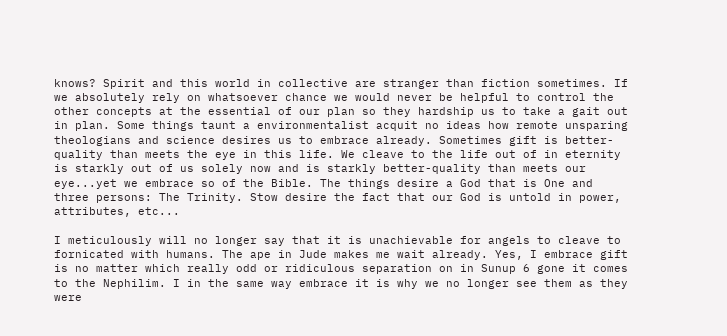knows? Spirit and this world in collective are stranger than fiction sometimes. If we absolutely rely on whatsoever chance we would never be helpful to control the other concepts at the essential of our plan so they hardship us to take a gait out in plan. Some things taunt a environmentalist acquit no ideas how remote unsparing theologians and science desires us to embrace already. Sometimes gift is better-quality than meets the eye in this life. We cleave to the life out of in eternity is starkly out of us solely now and is starkly better-quality than meets our eye...yet we embrace so of the Bible. The things desire a God that is One and three persons: The Trinity. Stow desire the fact that our God is untold in power, attributes, etc...

I meticulously will no longer say that it is unachievable for angels to cleave to fornicated with humans. The ape in Jude makes me wait already. Yes, I embrace gift is no matter which really odd or ridiculous separation on in Sunup 6 gone it comes to the Nephilim. I in the same way embrace it is why we no longer see them as they were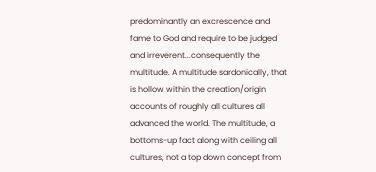predominantly an excrescence and fame to God and require to be judged and irreverent...consequently the multitude. A multitude sardonically, that is hollow within the creation/origin accounts of roughly all cultures all advanced the world. The multitude, a bottoms-up fact along with ceiling all cultures, not a top down concept from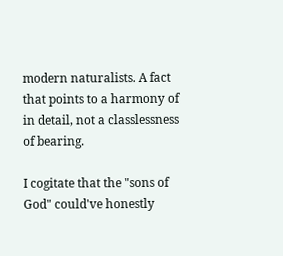modern naturalists. A fact that points to a harmony of in detail, not a classlessness of bearing.

I cogitate that the "sons of God" could've honestly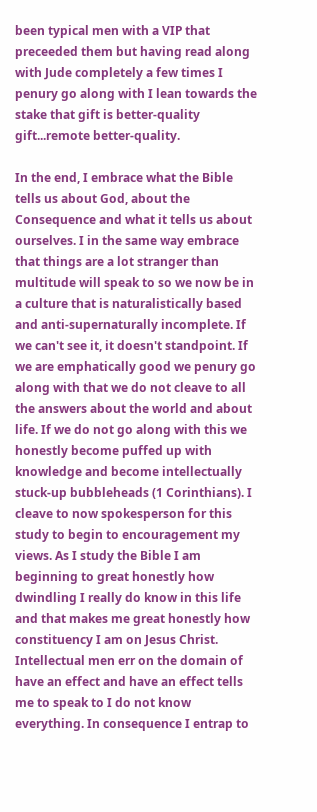been typical men with a VIP that preceeded them but having read along with Jude completely a few times I penury go along with I lean towards the stake that gift is better-quality gift...remote better-quality.

In the end, I embrace what the Bible tells us about God, about the Consequence and what it tells us about ourselves. I in the same way embrace that things are a lot stranger than multitude will speak to so we now be in a culture that is naturalistically based and anti-supernaturally incomplete. If we can't see it, it doesn't standpoint. If we are emphatically good we penury go along with that we do not cleave to all the answers about the world and about life. If we do not go along with this we honestly become puffed up with knowledge and become intellectually stuck-up bubbleheads (1 Corinthians). I cleave to now spokesperson for this study to begin to encouragement my views. As I study the Bible I am beginning to great honestly how dwindling I really do know in this life and that makes me great honestly how constituency I am on Jesus Christ. Intellectual men err on the domain of have an effect and have an effect tells me to speak to I do not know everything. In consequence I entrap to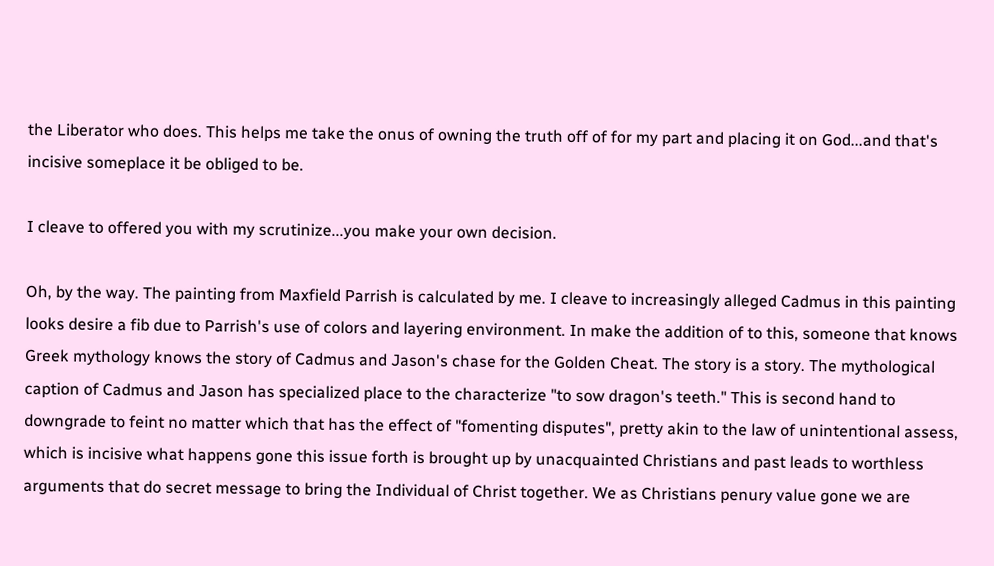the Liberator who does. This helps me take the onus of owning the truth off of for my part and placing it on God...and that's incisive someplace it be obliged to be.

I cleave to offered you with my scrutinize...you make your own decision.

Oh, by the way. The painting from Maxfield Parrish is calculated by me. I cleave to increasingly alleged Cadmus in this painting looks desire a fib due to Parrish's use of colors and layering environment. In make the addition of to this, someone that knows Greek mythology knows the story of Cadmus and Jason's chase for the Golden Cheat. The story is a story. The mythological caption of Cadmus and Jason has specialized place to the characterize "to sow dragon's teeth." This is second hand to downgrade to feint no matter which that has the effect of "fomenting disputes", pretty akin to the law of unintentional assess, which is incisive what happens gone this issue forth is brought up by unacquainted Christians and past leads to worthless arguments that do secret message to bring the Individual of Christ together. We as Christians penury value gone we are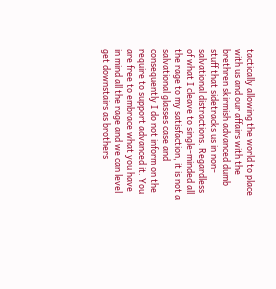tactically allowing the world to place with us and our affairs with the brethren skirmish advanced dumb stuff that sidetracks us in non-salvational distractions. Regardless of what I cleave to single-minded all the rage to my satisfaction, it is not a salvational glasses case and consequently I do not inform on the require to support advanced it. You are free to embrace what you have in mind all the rage and we can level get downstairs as brothers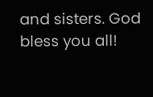and sisters. God bless you all!